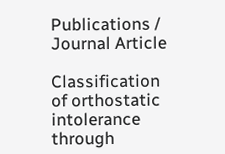Publications / Journal Article

Classification of orthostatic intolerance through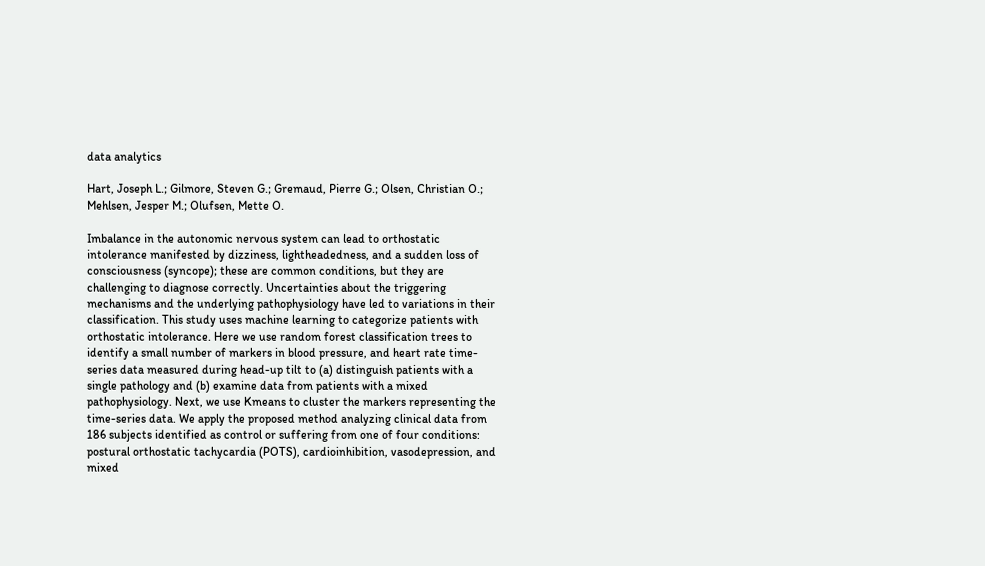data analytics

Hart, Joseph L.; Gilmore, Steven G.; Gremaud, Pierre G.; Olsen, Christian O.; Mehlsen, Jesper M.; Olufsen, Mette O.

Imbalance in the autonomic nervous system can lead to orthostatic intolerance manifested by dizziness, lightheadedness, and a sudden loss of consciousness (syncope); these are common conditions, but they are challenging to diagnose correctly. Uncertainties about the triggering mechanisms and the underlying pathophysiology have led to variations in their classification. This study uses machine learning to categorize patients with orthostatic intolerance. Here we use random forest classification trees to identify a small number of markers in blood pressure, and heart rate time-series data measured during head-up tilt to (a) distinguish patients with a single pathology and (b) examine data from patients with a mixed pathophysiology. Next, we use Kmeans to cluster the markers representing the time-series data. We apply the proposed method analyzing clinical data from 186 subjects identified as control or suffering from one of four conditions: postural orthostatic tachycardia (POTS), cardioinhibition, vasodepression, and mixed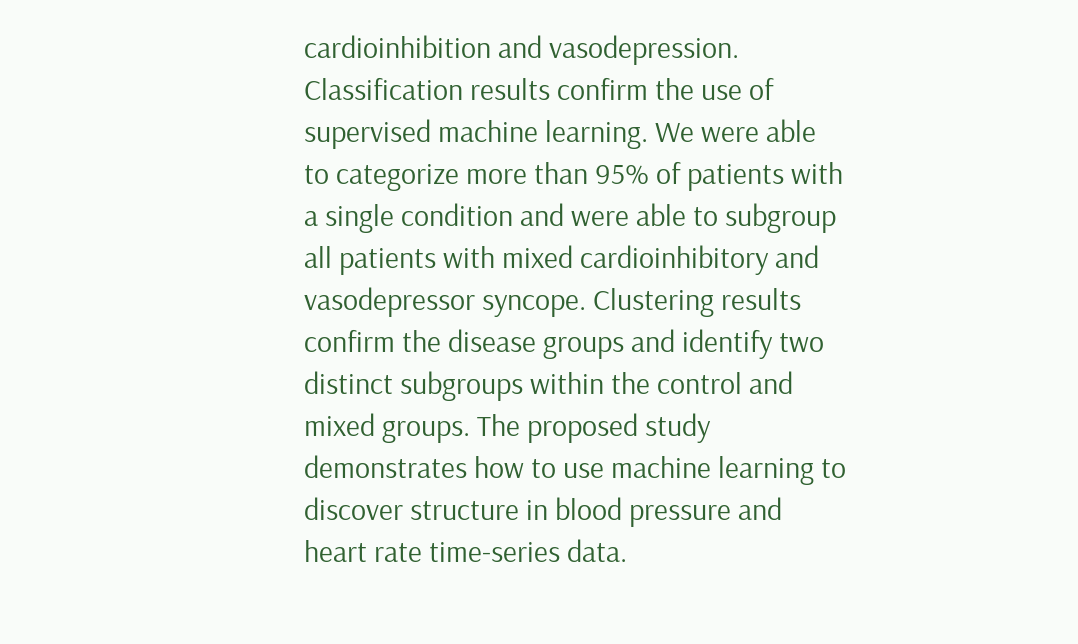cardioinhibition and vasodepression. Classification results confirm the use of supervised machine learning. We were able to categorize more than 95% of patients with a single condition and were able to subgroup all patients with mixed cardioinhibitory and vasodepressor syncope. Clustering results confirm the disease groups and identify two distinct subgroups within the control and mixed groups. The proposed study demonstrates how to use machine learning to discover structure in blood pressure and heart rate time-series data.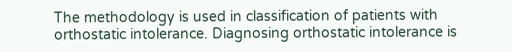The methodology is used in classification of patients with orthostatic intolerance. Diagnosing orthostatic intolerance is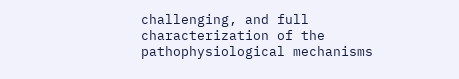challenging, and full characterization of the pathophysiological mechanisms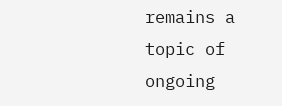remains a topic of ongoing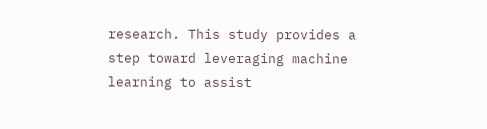research. This study provides a step toward leveraging machine learning to assist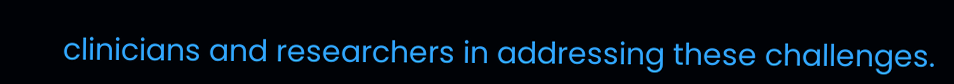clinicians and researchers in addressing these challenges.